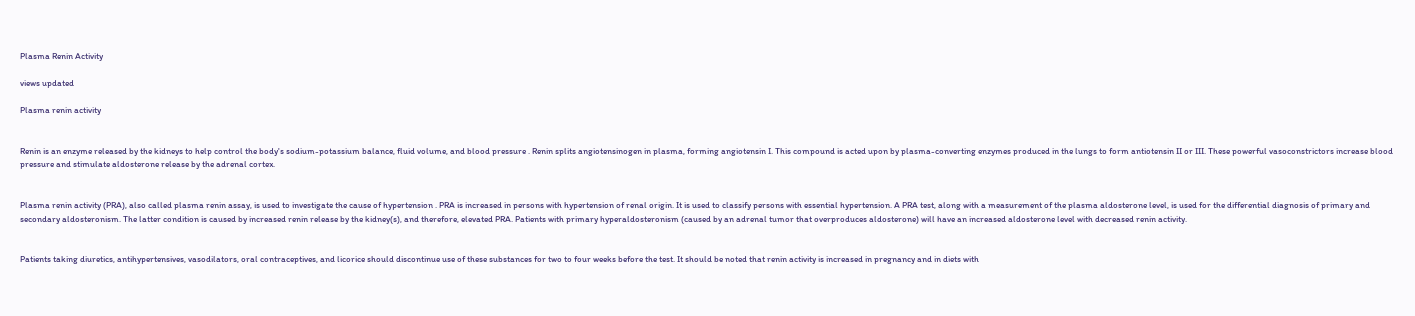Plasma Renin Activity

views updated

Plasma renin activity


Renin is an enzyme released by the kidneys to help control the body's sodium-potassium balance, fluid volume, and blood pressure . Renin splits angiotensinogen in plasma, forming angiotensin I. This compound is acted upon by plasma-converting enzymes produced in the lungs to form antiotensin II or III. These powerful vasoconstrictors increase blood pressure and stimulate aldosterone release by the adrenal cortex.


Plasma renin activity (PRA), also called plasma renin assay, is used to investigate the cause of hypertension . PRA is increased in persons with hypertension of renal origin. It is used to classify persons with essential hypertension. A PRA test, along with a measurement of the plasma aldosterone level, is used for the differential diagnosis of primary and secondary aldosteronism. The latter condition is caused by increased renin release by the kidney(s), and therefore, elevated PRA. Patients with primary hyperaldosteronism (caused by an adrenal tumor that overproduces aldosterone) will have an increased aldosterone level with decreased renin activity.


Patients taking diuretics, antihypertensives, vasodilators, oral contraceptives, and licorice should discontinue use of these substances for two to four weeks before the test. It should be noted that renin activity is increased in pregnancy and in diets with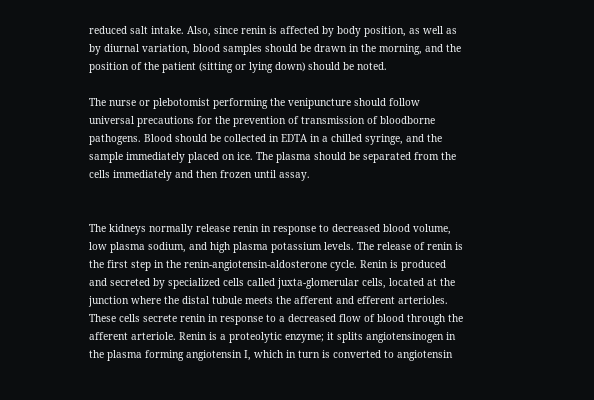reduced salt intake. Also, since renin is affected by body position, as well as by diurnal variation, blood samples should be drawn in the morning, and the position of the patient (sitting or lying down) should be noted.

The nurse or plebotomist performing the venipuncture should follow universal precautions for the prevention of transmission of bloodborne pathogens. Blood should be collected in EDTA in a chilled syringe, and the sample immediately placed on ice. The plasma should be separated from the cells immediately and then frozen until assay.


The kidneys normally release renin in response to decreased blood volume, low plasma sodium, and high plasma potassium levels. The release of renin is the first step in the renin-angiotensin-aldosterone cycle. Renin is produced and secreted by specialized cells called juxta-glomerular cells, located at the junction where the distal tubule meets the afferent and efferent arterioles. These cells secrete renin in response to a decreased flow of blood through the afferent arteriole. Renin is a proteolytic enzyme; it splits angiotensinogen in the plasma forming angiotensin I, which in turn is converted to angiotensin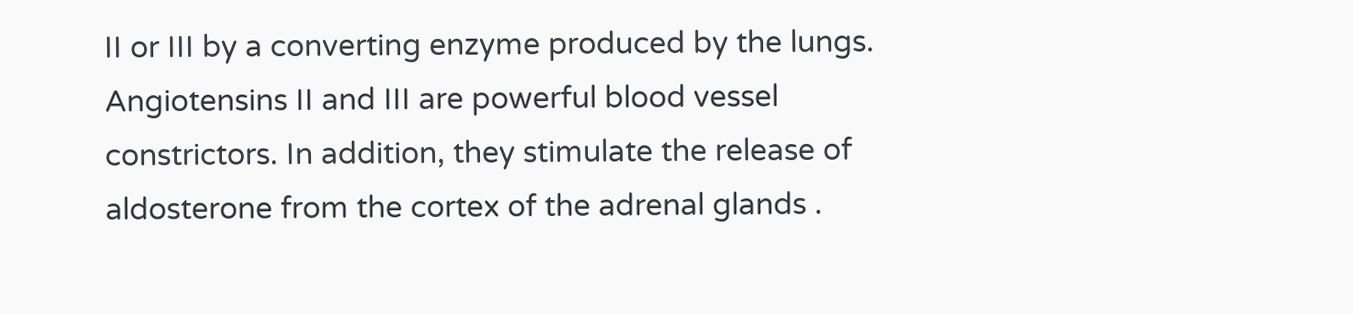II or III by a converting enzyme produced by the lungs. Angiotensins II and III are powerful blood vessel constrictors. In addition, they stimulate the release of aldosterone from the cortex of the adrenal glands .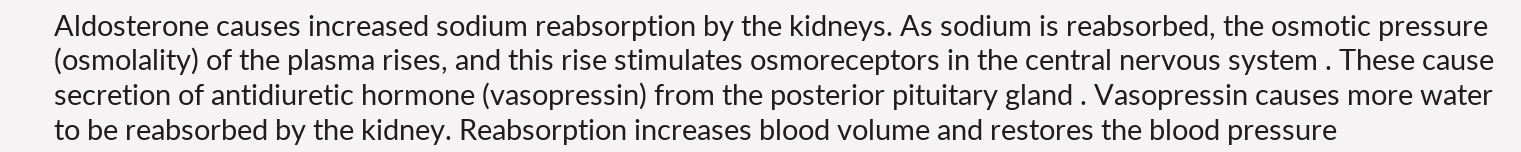Aldosterone causes increased sodium reabsorption by the kidneys. As sodium is reabsorbed, the osmotic pressure (osmolality) of the plasma rises, and this rise stimulates osmoreceptors in the central nervous system . These cause secretion of antidiuretic hormone (vasopressin) from the posterior pituitary gland . Vasopressin causes more water to be reabsorbed by the kidney. Reabsorption increases blood volume and restores the blood pressure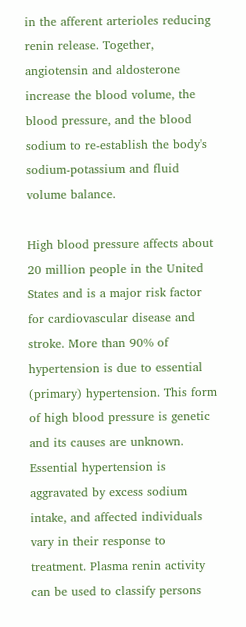in the afferent arterioles reducing renin release. Together, angiotensin and aldosterone increase the blood volume, the blood pressure, and the blood sodium to re-establish the body's sodium-potassium and fluid volume balance.

High blood pressure affects about 20 million people in the United States and is a major risk factor for cardiovascular disease and stroke. More than 90% of hypertension is due to essential (primary) hypertension. This form of high blood pressure is genetic and its causes are unknown. Essential hypertension is aggravated by excess sodium intake, and affected individuals vary in their response to treatment. Plasma renin activity can be used to classify persons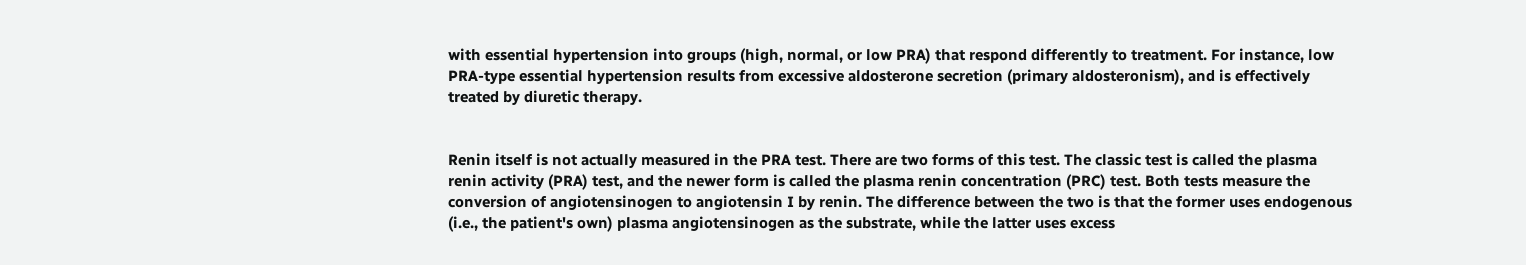with essential hypertension into groups (high, normal, or low PRA) that respond differently to treatment. For instance, low PRA-type essential hypertension results from excessive aldosterone secretion (primary aldosteronism), and is effectively treated by diuretic therapy.


Renin itself is not actually measured in the PRA test. There are two forms of this test. The classic test is called the plasma renin activity (PRA) test, and the newer form is called the plasma renin concentration (PRC) test. Both tests measure the conversion of angiotensinogen to angiotensin I by renin. The difference between the two is that the former uses endogenous (i.e., the patient's own) plasma angiotensinogen as the substrate, while the latter uses excess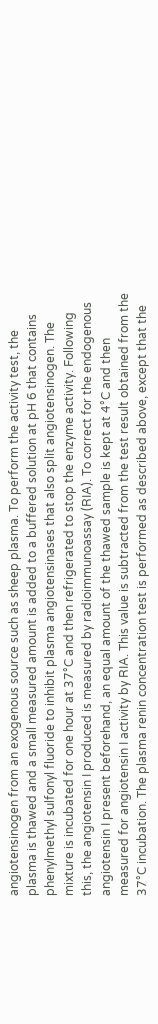angiotensinogen from an exogenous source such as sheep plasma. To perform the activity test, the plasma is thawed and a small measured amount is added to a buffered solution at pH 6 that contains phenylmethyl sulfonyl fluoride to inhibit plasma angiotensinases that also split angiotensinogen. The mixture is incubated for one hour at 37°C and then refrigerated to stop the enzyme activity. Following this, the angiotensin I produced is measured by radioimmunoassay (RIA). To correct for the endogenous angiotensin I present beforehand, an equal amount of the thawed sample is kept at 4°C and then measured for angiotensin I activity by RIA. This value is subtracted from the test result obtained from the 37°C incubation. The plasma renin concentration test is performed as described above, except that the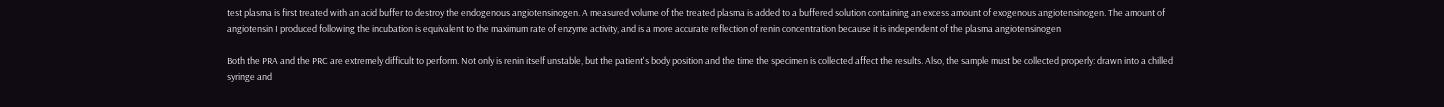test plasma is first treated with an acid buffer to destroy the endogenous angiotensinogen. A measured volume of the treated plasma is added to a buffered solution containing an excess amount of exogenous angiotensinogen. The amount of angiotensin I produced following the incubation is equivalent to the maximum rate of enzyme activity, and is a more accurate reflection of renin concentration because it is independent of the plasma angiotensinogen

Both the PRA and the PRC are extremely difficult to perform. Not only is renin itself unstable, but the patient's body position and the time the specimen is collected affect the results. Also, the sample must be collected properly: drawn into a chilled syringe and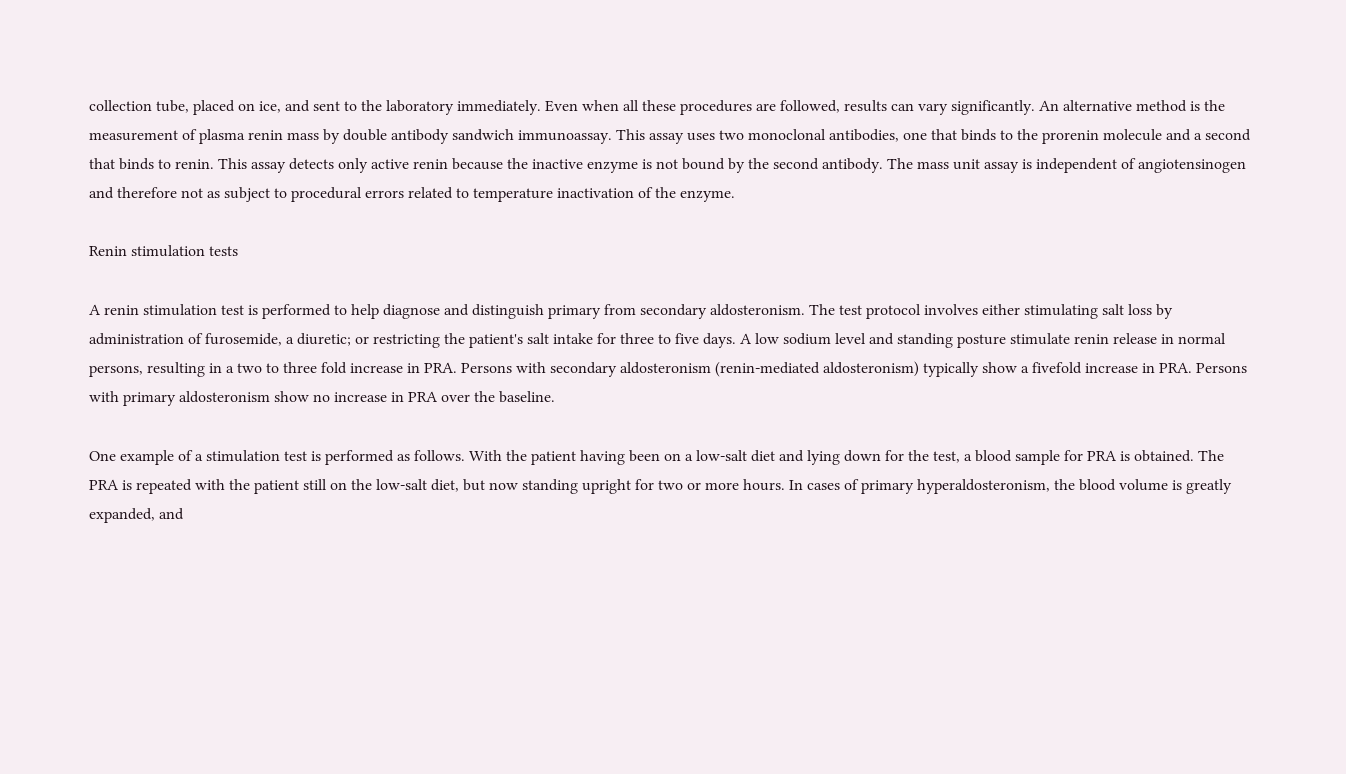collection tube, placed on ice, and sent to the laboratory immediately. Even when all these procedures are followed, results can vary significantly. An alternative method is the measurement of plasma renin mass by double antibody sandwich immunoassay. This assay uses two monoclonal antibodies, one that binds to the prorenin molecule and a second that binds to renin. This assay detects only active renin because the inactive enzyme is not bound by the second antibody. The mass unit assay is independent of angiotensinogen and therefore not as subject to procedural errors related to temperature inactivation of the enzyme.

Renin stimulation tests

A renin stimulation test is performed to help diagnose and distinguish primary from secondary aldosteronism. The test protocol involves either stimulating salt loss by administration of furosemide, a diuretic; or restricting the patient's salt intake for three to five days. A low sodium level and standing posture stimulate renin release in normal persons, resulting in a two to three fold increase in PRA. Persons with secondary aldosteronism (renin-mediated aldosteronism) typically show a fivefold increase in PRA. Persons with primary aldosteronism show no increase in PRA over the baseline.

One example of a stimulation test is performed as follows. With the patient having been on a low-salt diet and lying down for the test, a blood sample for PRA is obtained. The PRA is repeated with the patient still on the low-salt diet, but now standing upright for two or more hours. In cases of primary hyperaldosteronism, the blood volume is greatly expanded, and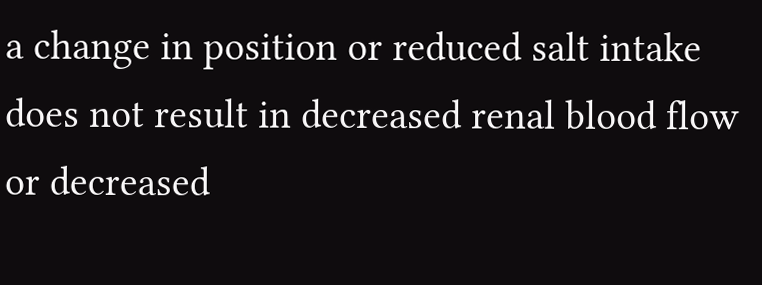a change in position or reduced salt intake does not result in decreased renal blood flow or decreased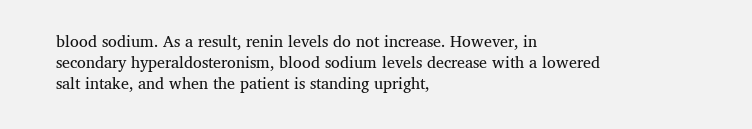blood sodium. As a result, renin levels do not increase. However, in secondary hyperaldosteronism, blood sodium levels decrease with a lowered salt intake, and when the patient is standing upright,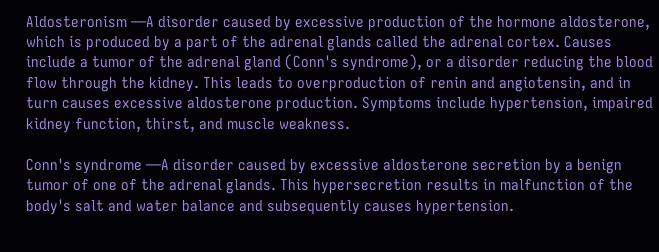Aldosteronism —A disorder caused by excessive production of the hormone aldosterone, which is produced by a part of the adrenal glands called the adrenal cortex. Causes include a tumor of the adrenal gland (Conn's syndrome), or a disorder reducing the blood flow through the kidney. This leads to overproduction of renin and angiotensin, and in turn causes excessive aldosterone production. Symptoms include hypertension, impaired kidney function, thirst, and muscle weakness.

Conn's syndrome —A disorder caused by excessive aldosterone secretion by a benign tumor of one of the adrenal glands. This hypersecretion results in malfunction of the body's salt and water balance and subsequently causes hypertension.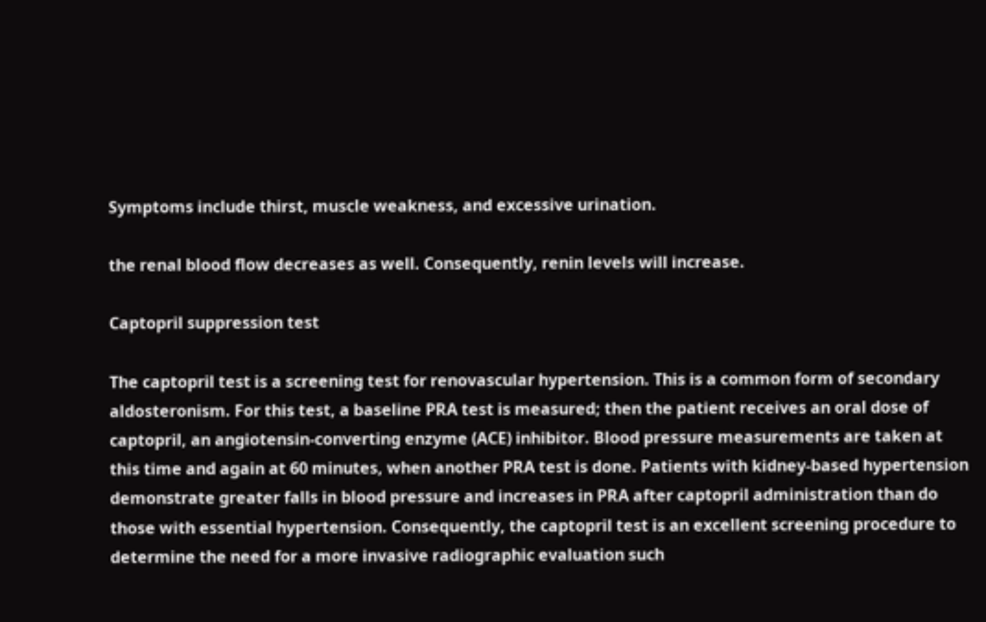Symptoms include thirst, muscle weakness, and excessive urination.

the renal blood flow decreases as well. Consequently, renin levels will increase.

Captopril suppression test

The captopril test is a screening test for renovascular hypertension. This is a common form of secondary aldosteronism. For this test, a baseline PRA test is measured; then the patient receives an oral dose of captopril, an angiotensin-converting enzyme (ACE) inhibitor. Blood pressure measurements are taken at this time and again at 60 minutes, when another PRA test is done. Patients with kidney-based hypertension demonstrate greater falls in blood pressure and increases in PRA after captopril administration than do those with essential hypertension. Consequently, the captopril test is an excellent screening procedure to determine the need for a more invasive radiographic evaluation such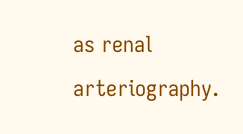as renal arteriography.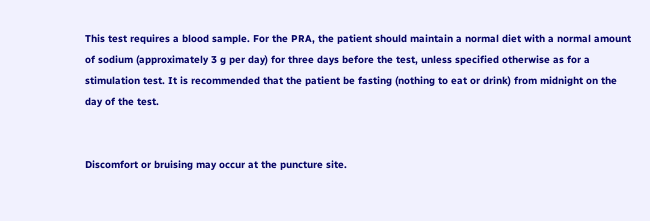This test requires a blood sample. For the PRA, the patient should maintain a normal diet with a normal amount of sodium (approximately 3 g per day) for three days before the test, unless specified otherwise as for a stimulation test. It is recommended that the patient be fasting (nothing to eat or drink) from midnight on the day of the test.


Discomfort or bruising may occur at the puncture site.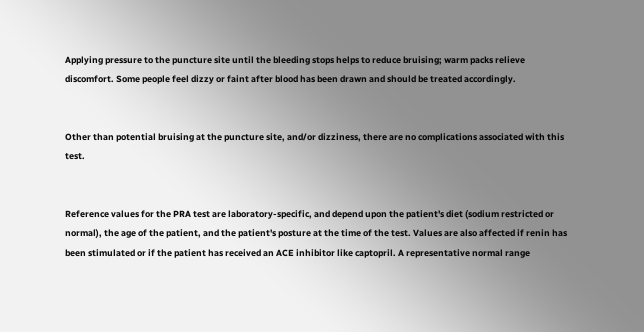Applying pressure to the puncture site until the bleeding stops helps to reduce bruising; warm packs relieve discomfort. Some people feel dizzy or faint after blood has been drawn and should be treated accordingly.


Other than potential bruising at the puncture site, and/or dizziness, there are no complications associated with this test.


Reference values for the PRA test are laboratory-specific, and depend upon the patient's diet (sodium restricted or normal), the age of the patient, and the patient's posture at the time of the test. Values are also affected if renin has been stimulated or if the patient has received an ACE inhibitor like captopril. A representative normal range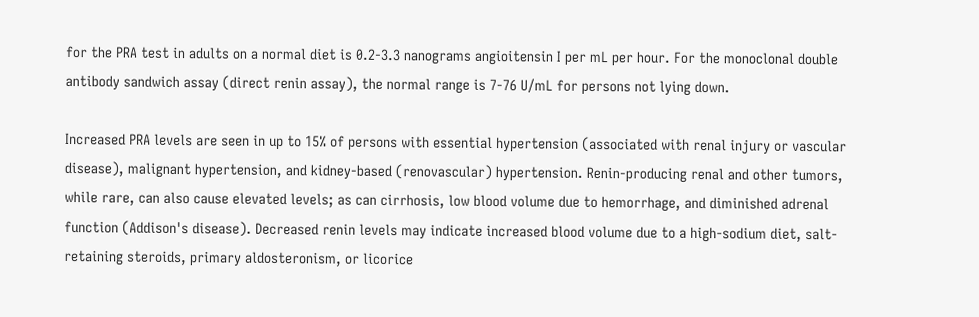for the PRA test in adults on a normal diet is 0.2-3.3 nanograms angioitensin I per mL per hour. For the monoclonal double antibody sandwich assay (direct renin assay), the normal range is 7-76 U/mL for persons not lying down.

Increased PRA levels are seen in up to 15% of persons with essential hypertension (associated with renal injury or vascular disease), malignant hypertension, and kidney-based (renovascular) hypertension. Renin-producing renal and other tumors, while rare, can also cause elevated levels; as can cirrhosis, low blood volume due to hemorrhage, and diminished adrenal function (Addison's disease). Decreased renin levels may indicate increased blood volume due to a high-sodium diet, salt-retaining steroids, primary aldosteronism, or licorice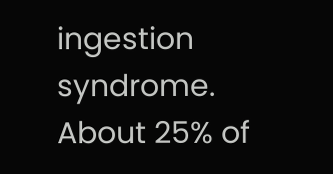ingestion syndrome. About 25% of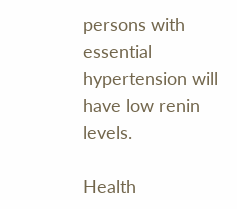persons with essential hypertension will have low renin levels.

Health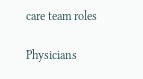care team roles

Physicians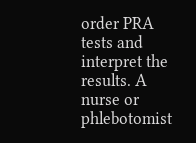order PRA tests and interpret the results. A nurse or phlebotomist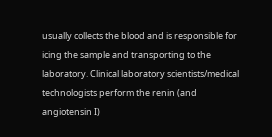usually collects the blood and is responsible for icing the sample and transporting to the laboratory. Clinical laboratory scientists/medical technologists perform the renin (and angiotensin I)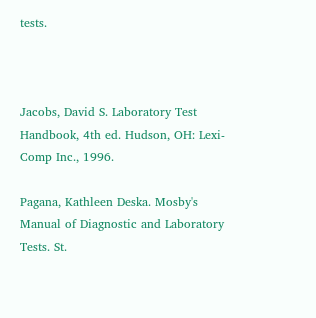tests.



Jacobs, David S. Laboratory Test Handbook, 4th ed. Hudson, OH: Lexi-Comp Inc., 1996.

Pagana, Kathleen Deska. Mosby's Manual of Diagnostic and Laboratory Tests. St.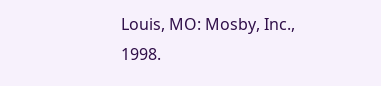Louis, MO: Mosby, Inc., 1998.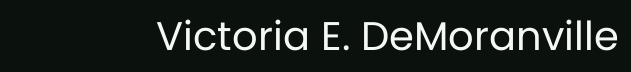Victoria E. DeMoranville